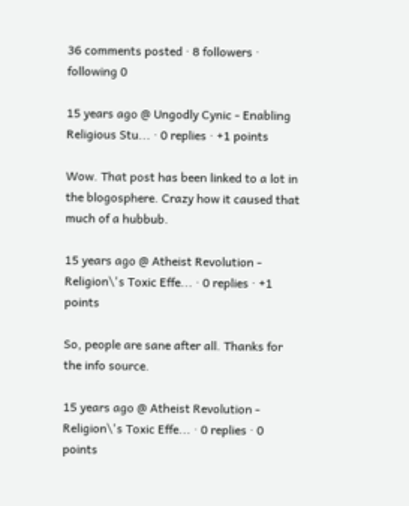36 comments posted · 8 followers · following 0

15 years ago @ Ungodly Cynic - Enabling Religious Stu... · 0 replies · +1 points

Wow. That post has been linked to a lot in the blogosphere. Crazy how it caused that much of a hubbub.

15 years ago @ Atheist Revolution - Religion\'s Toxic Effe... · 0 replies · +1 points

So, people are sane after all. Thanks for the info source.

15 years ago @ Atheist Revolution - Religion\'s Toxic Effe... · 0 replies · 0 points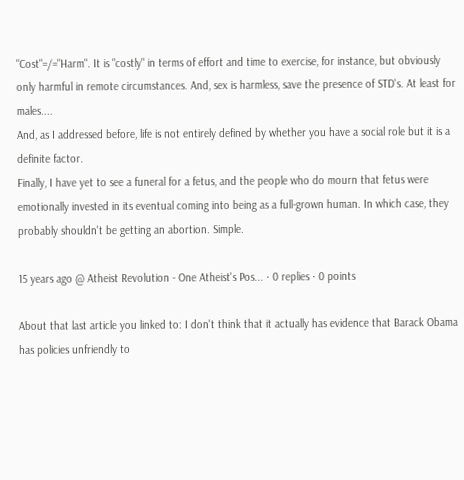"Cost"=/="Harm". It is "costly" in terms of effort and time to exercise, for instance, but obviously only harmful in remote circumstances. And, sex is harmless, save the presence of STD's. At least for males....
And, as I addressed before, life is not entirely defined by whether you have a social role but it is a definite factor.
Finally, I have yet to see a funeral for a fetus, and the people who do mourn that fetus were emotionally invested in its eventual coming into being as a full-grown human. In which case, they probably shouldn't be getting an abortion. Simple.

15 years ago @ Atheist Revolution - One Atheist's Pos... · 0 replies · 0 points

About that last article you linked to: I don't think that it actually has evidence that Barack Obama has policies unfriendly to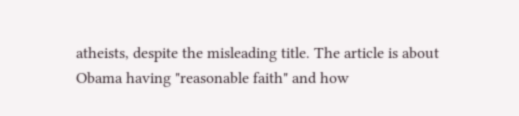atheists, despite the misleading title. The article is about Obama having "reasonable faith" and how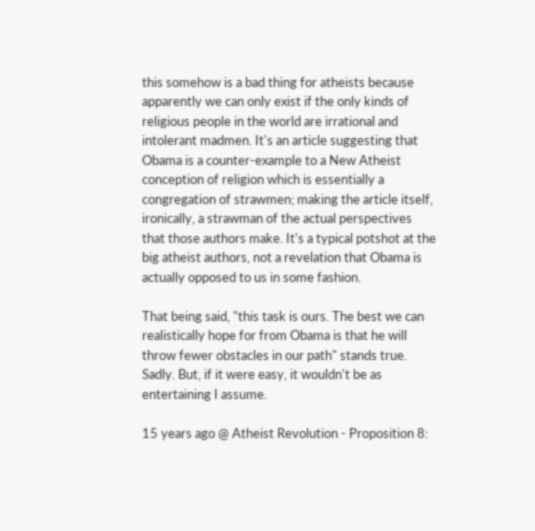this somehow is a bad thing for atheists because apparently we can only exist if the only kinds of religious people in the world are irrational and intolerant madmen. It's an article suggesting that Obama is a counter-example to a New Atheist conception of religion which is essentially a congregation of strawmen; making the article itself, ironically, a strawman of the actual perspectives that those authors make. It's a typical potshot at the big atheist authors, not a revelation that Obama is actually opposed to us in some fashion.

That being said, "this task is ours. The best we can realistically hope for from Obama is that he will throw fewer obstacles in our path" stands true. Sadly. But, if it were easy, it wouldn't be as entertaining I assume.

15 years ago @ Atheist Revolution - Proposition 8: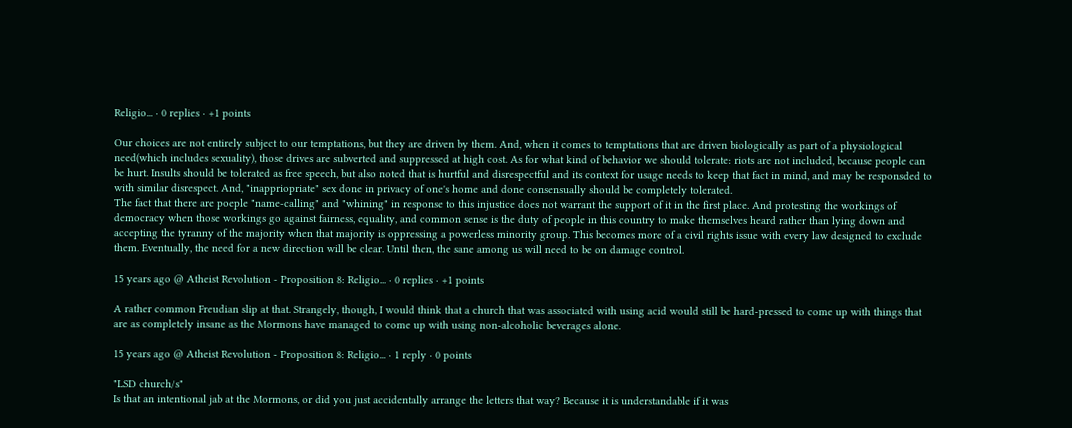Religio... · 0 replies · +1 points

Our choices are not entirely subject to our temptations, but they are driven by them. And, when it comes to temptations that are driven biologically as part of a physiological need(which includes sexuality), those drives are subverted and suppressed at high cost. As for what kind of behavior we should tolerate: riots are not included, because people can be hurt. Insults should be tolerated as free speech, but also noted that is hurtful and disrespectful and its context for usage needs to keep that fact in mind, and may be responsded to with similar disrespect. And, "inappriopriate" sex done in privacy of one's home and done consensually should be completely tolerated.
The fact that there are poeple "name-calling" and "whining" in response to this injustice does not warrant the support of it in the first place. And protesting the workings of democracy when those workings go against fairness, equality, and common sense is the duty of people in this country to make themselves heard rather than lying down and accepting the tyranny of the majority when that majority is oppressing a powerless minority group. This becomes more of a civil rights issue with every law designed to exclude them. Eventually, the need for a new direction will be clear. Until then, the sane among us will need to be on damage control.

15 years ago @ Atheist Revolution - Proposition 8: Religio... · 0 replies · +1 points

A rather common Freudian slip at that. Strangely, though, I would think that a church that was associated with using acid would still be hard-pressed to come up with things that are as completely insane as the Mormons have managed to come up with using non-alcoholic beverages alone.

15 years ago @ Atheist Revolution - Proposition 8: Religio... · 1 reply · 0 points

"LSD church/s"
Is that an intentional jab at the Mormons, or did you just accidentally arrange the letters that way? Because it is understandable if it was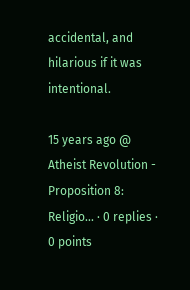accidental, and hilarious if it was intentional.

15 years ago @ Atheist Revolution - Proposition 8: Religio... · 0 replies · 0 points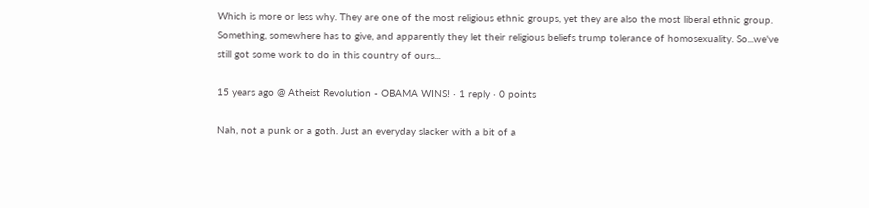Which is more or less why. They are one of the most religious ethnic groups, yet they are also the most liberal ethnic group. Something, somewhere has to give, and apparently they let their religious beliefs trump tolerance of homosexuality. So...we've still got some work to do in this country of ours...

15 years ago @ Atheist Revolution - OBAMA WINS! · 1 reply · 0 points

Nah, not a punk or a goth. Just an everyday slacker with a bit of a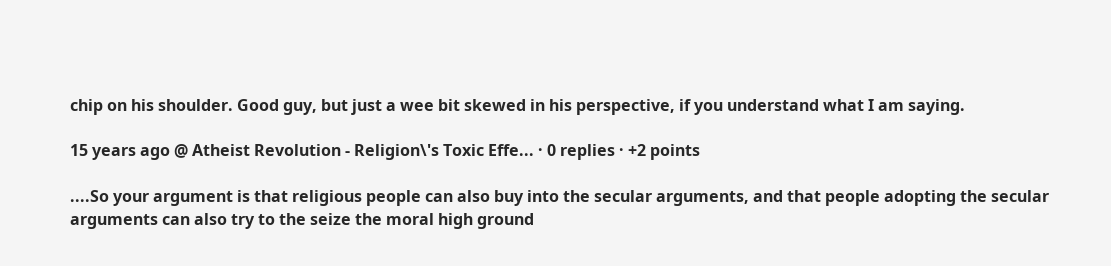chip on his shoulder. Good guy, but just a wee bit skewed in his perspective, if you understand what I am saying.

15 years ago @ Atheist Revolution - Religion\'s Toxic Effe... · 0 replies · +2 points

....So your argument is that religious people can also buy into the secular arguments, and that people adopting the secular arguments can also try to the seize the moral high ground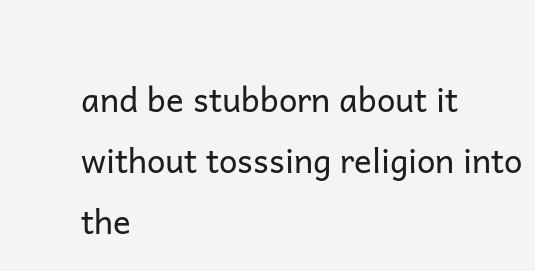and be stubborn about it without tosssing religion into the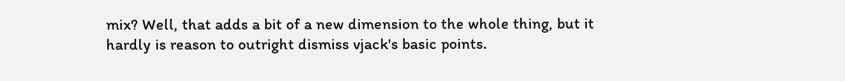mix? Well, that adds a bit of a new dimension to the whole thing, but it hardly is reason to outright dismiss vjack's basic points.